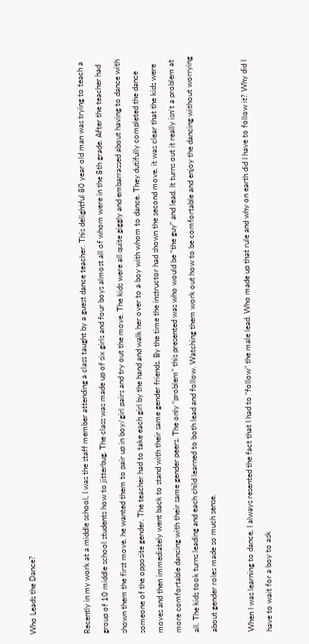Who Leads the Dance?


Recently in my work at a middle school, I was the staff member attending a class taught by a guest dance teacher. This delightful 80 year old man was trying to teach a group of 10 middle school students how to jitterbug. The class was made up of six girls and four boys almost all of whom were in the 8th grade. After the teacher had shown them the first move, he wanted them to pair up in boy/girl pairs and try out the move. The kids were all quite giggly and embarrassed about having to dance with someone of the opposite gender. The teacher had to take each girl by the hand and walk her over to a boy with whom to dance. They dutifully completed the dance moves and then immediately went back to stand with their same gender friends. By the time the instructor had shown the second move, it was clear that the kids were more comfortable dancing with their same gender peers. The only “problem” this presented was who would be “the guy” and lead. It turns out it really isn’t a problem at all. The kids took turns leading and each child learned to both lead and follow. Watching them work out how to be comfortable and enjoy the dancing without worrying about gender roles made so much sense.

When I was learning to dance, I always resented the fact that I had to “follow” the male lead. Who made up that rule and why on earth did I have to follow it? Why did I have to wait for a boy to ask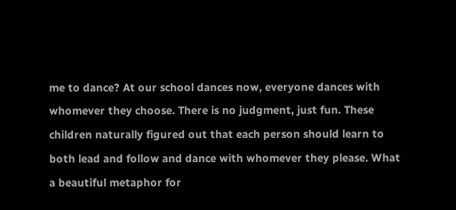me to dance? At our school dances now, everyone dances with whomever they choose. There is no judgment, just fun. These children naturally figured out that each person should learn to both lead and follow and dance with whomever they please. What a beautiful metaphor for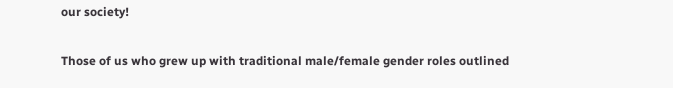our society!

Those of us who grew up with traditional male/female gender roles outlined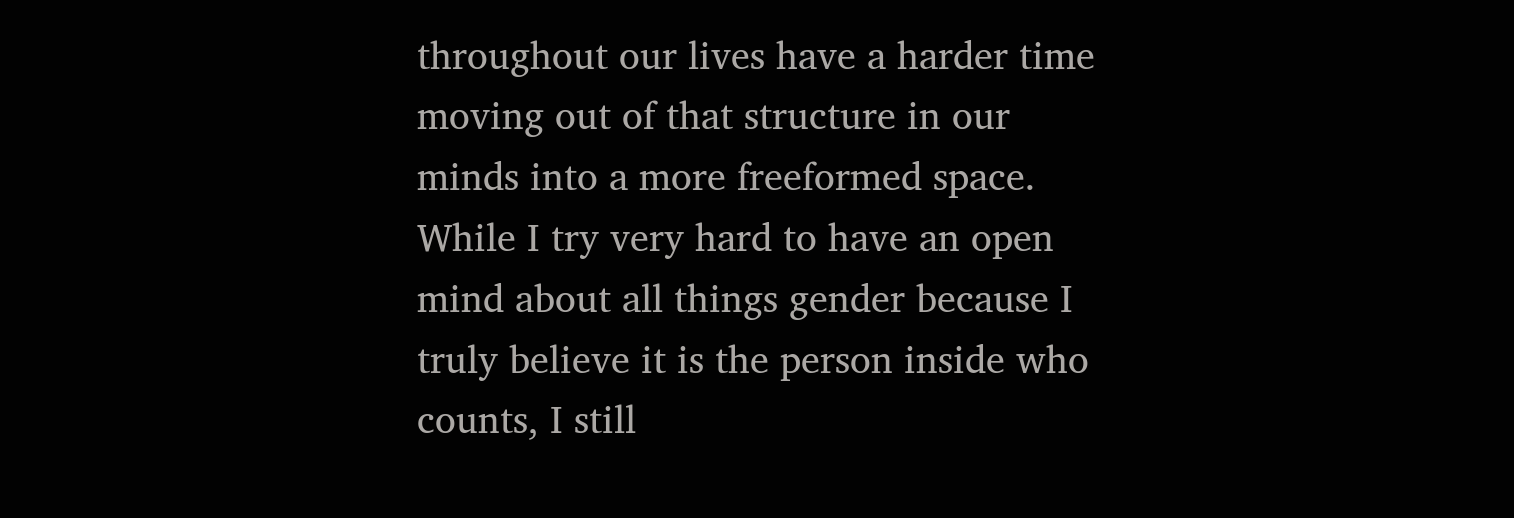throughout our lives have a harder time moving out of that structure in our minds into a more freeformed space. While I try very hard to have an open mind about all things gender because I truly believe it is the person inside who counts, I still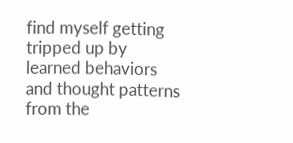find myself getting tripped up by learned behaviors and thought patterns from the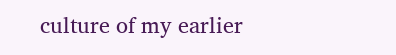culture of my earlier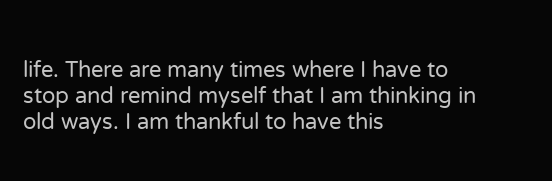life. There are many times where I have to stop and remind myself that I am thinking in old ways. I am thankful to have this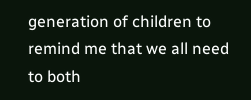generation of children to remind me that we all need to both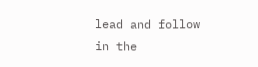lead and follow in the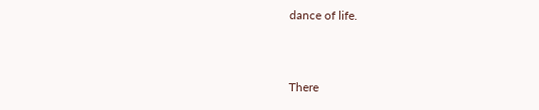dance of life.


There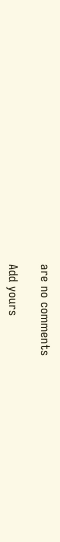are no comments

Add yours